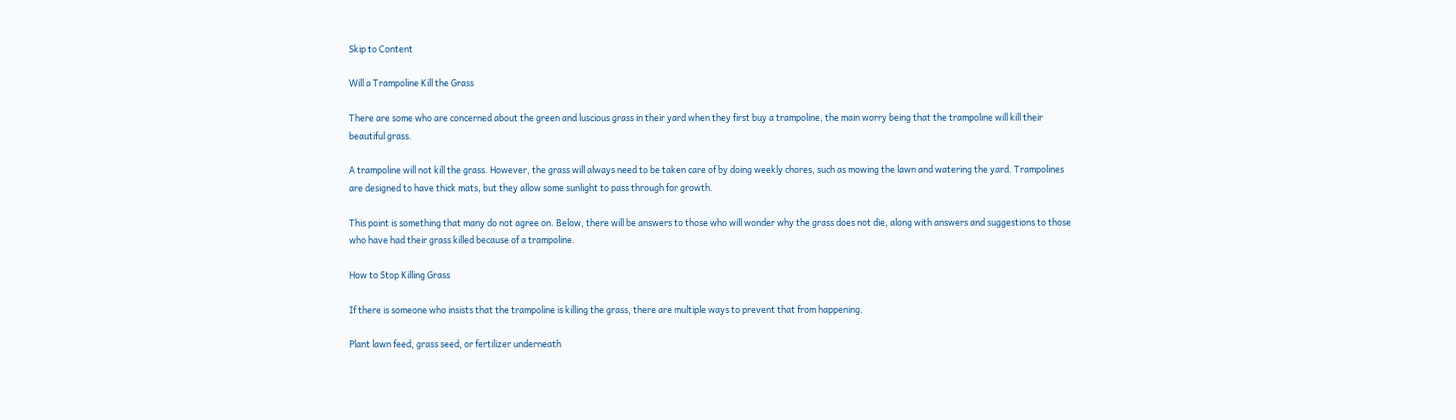Skip to Content

Will a Trampoline Kill the Grass

There are some who are concerned about the green and luscious grass in their yard when they first buy a trampoline, the main worry being that the trampoline will kill their beautiful grass.

A trampoline will not kill the grass. However, the grass will always need to be taken care of by doing weekly chores, such as mowing the lawn and watering the yard. Trampolines are designed to have thick mats, but they allow some sunlight to pass through for growth.

This point is something that many do not agree on. Below, there will be answers to those who will wonder why the grass does not die, along with answers and suggestions to those who have had their grass killed because of a trampoline.

How to Stop Killing Grass

If there is someone who insists that the trampoline is killing the grass, there are multiple ways to prevent that from happening.

Plant lawn feed, grass seed, or fertilizer underneath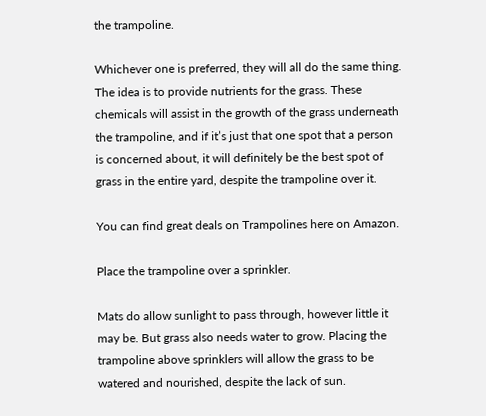the trampoline.

Whichever one is preferred, they will all do the same thing. The idea is to provide nutrients for the grass. These chemicals will assist in the growth of the grass underneath the trampoline, and if it’s just that one spot that a person is concerned about, it will definitely be the best spot of grass in the entire yard, despite the trampoline over it.

You can find great deals on Trampolines here on Amazon.

Place the trampoline over a sprinkler.

Mats do allow sunlight to pass through, however little it may be. But grass also needs water to grow. Placing the trampoline above sprinklers will allow the grass to be watered and nourished, despite the lack of sun.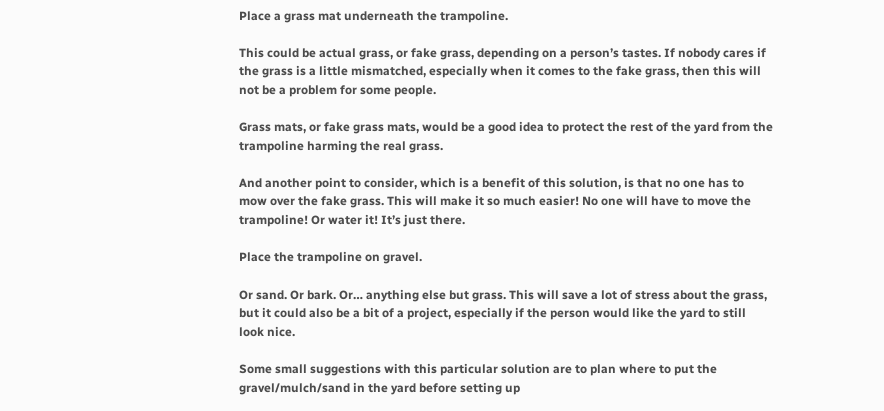Place a grass mat underneath the trampoline.

This could be actual grass, or fake grass, depending on a person’s tastes. If nobody cares if the grass is a little mismatched, especially when it comes to the fake grass, then this will not be a problem for some people.

Grass mats, or fake grass mats, would be a good idea to protect the rest of the yard from the trampoline harming the real grass.

And another point to consider, which is a benefit of this solution, is that no one has to mow over the fake grass. This will make it so much easier! No one will have to move the trampoline! Or water it! It’s just there.

Place the trampoline on gravel.

Or sand. Or bark. Or… anything else but grass. This will save a lot of stress about the grass, but it could also be a bit of a project, especially if the person would like the yard to still look nice.

Some small suggestions with this particular solution are to plan where to put the gravel/mulch/sand in the yard before setting up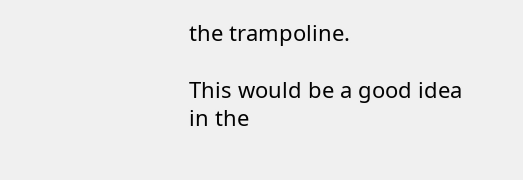the trampoline.

This would be a good idea in the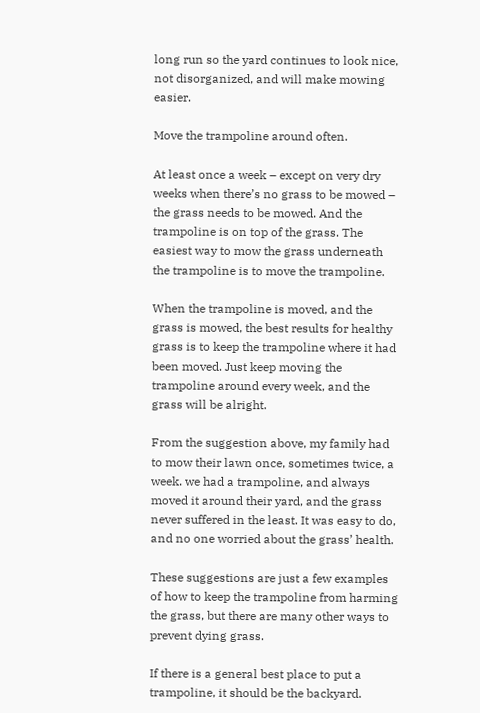long run so the yard continues to look nice, not disorganized, and will make mowing easier.

Move the trampoline around often.

At least once a week – except on very dry weeks when there’s no grass to be mowed – the grass needs to be mowed. And the trampoline is on top of the grass. The easiest way to mow the grass underneath the trampoline is to move the trampoline.

When the trampoline is moved, and the grass is mowed, the best results for healthy grass is to keep the trampoline where it had been moved. Just keep moving the trampoline around every week, and the grass will be alright.

From the suggestion above, my family had to mow their lawn once, sometimes twice, a week. we had a trampoline, and always moved it around their yard, and the grass never suffered in the least. It was easy to do, and no one worried about the grass’ health.

These suggestions are just a few examples of how to keep the trampoline from harming the grass, but there are many other ways to prevent dying grass.

If there is a general best place to put a trampoline, it should be the backyard.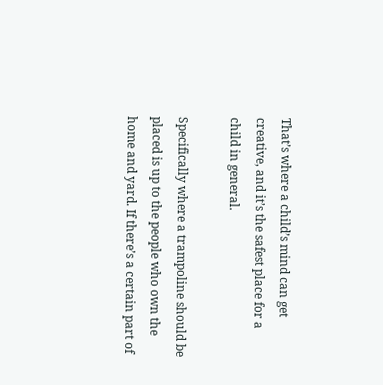That’s where a child’s mind can get creative, and it’s the safest place for a child in general.

Specifically where a trampoline should be placed is up to the people who own the home and yard. If there’s a certain part of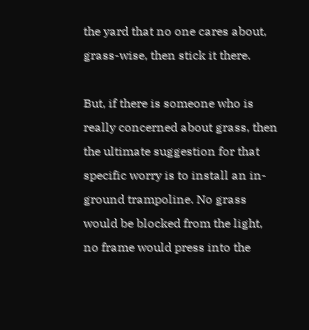the yard that no one cares about, grass-wise, then stick it there.

But, if there is someone who is really concerned about grass, then the ultimate suggestion for that specific worry is to install an in-ground trampoline. No grass would be blocked from the light, no frame would press into the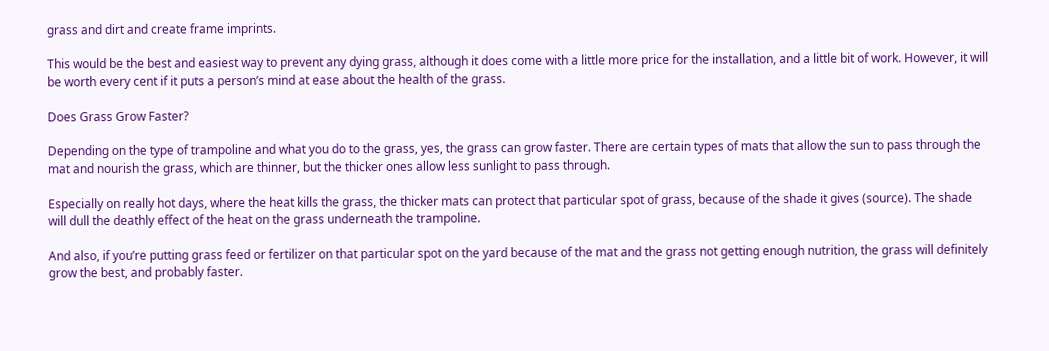grass and dirt and create frame imprints.

This would be the best and easiest way to prevent any dying grass, although it does come with a little more price for the installation, and a little bit of work. However, it will be worth every cent if it puts a person’s mind at ease about the health of the grass.

Does Grass Grow Faster?

Depending on the type of trampoline and what you do to the grass, yes, the grass can grow faster. There are certain types of mats that allow the sun to pass through the mat and nourish the grass, which are thinner, but the thicker ones allow less sunlight to pass through.

Especially on really hot days, where the heat kills the grass, the thicker mats can protect that particular spot of grass, because of the shade it gives (source). The shade will dull the deathly effect of the heat on the grass underneath the trampoline.

And also, if you’re putting grass feed or fertilizer on that particular spot on the yard because of the mat and the grass not getting enough nutrition, the grass will definitely grow the best, and probably faster.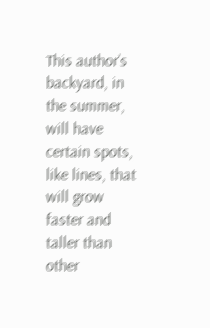This author’s backyard, in the summer, will have certain spots, like lines, that will grow faster and taller than other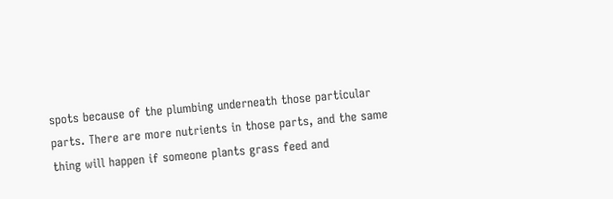spots because of the plumbing underneath those particular parts. There are more nutrients in those parts, and the same thing will happen if someone plants grass feed and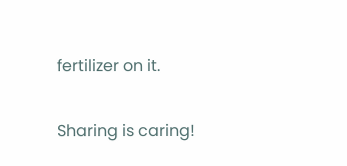fertilizer on it.

Sharing is caring!